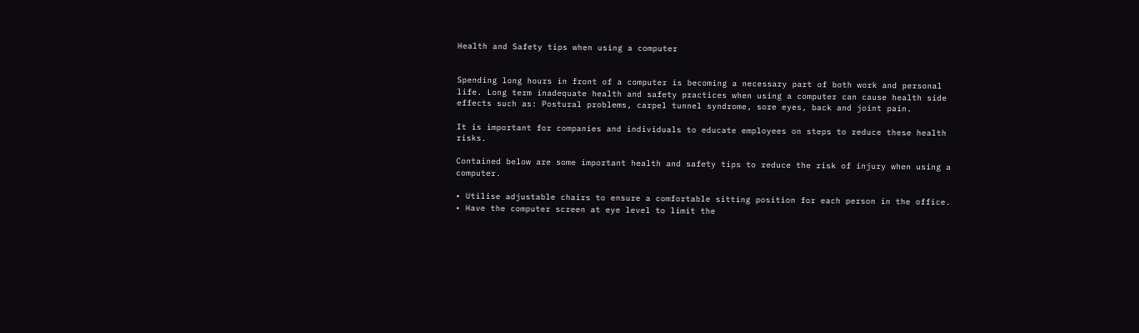Health and Safety tips when using a computer


Spending long hours in front of a computer is becoming a necessary part of both work and personal life. Long term inadequate health and safety practices when using a computer can cause health side effects such as: Postural problems, carpel tunnel syndrome, sore eyes, back and joint pain.

It is important for companies and individuals to educate employees on steps to reduce these health risks.

Contained below are some important health and safety tips to reduce the risk of injury when using a computer.

• Utilise adjustable chairs to ensure a comfortable sitting position for each person in the office.
• Have the computer screen at eye level to limit the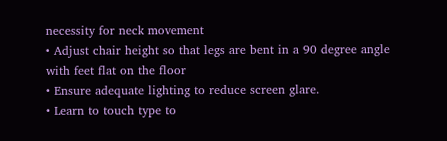necessity for neck movement
• Adjust chair height so that legs are bent in a 90 degree angle with feet flat on the floor
• Ensure adequate lighting to reduce screen glare.
• Learn to touch type to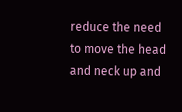reduce the need to move the head and neck up and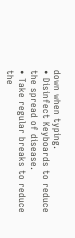down when typing.
• Disinfect Keyboards to reduce the spread of disease.
• Take regular breaks to reduce the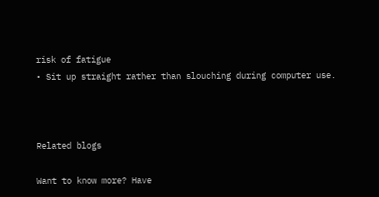risk of fatigue
• Sit up straight rather than slouching during computer use.



Related blogs

Want to know more? Have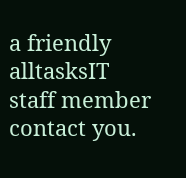a friendly alltasksIT staff member contact you.